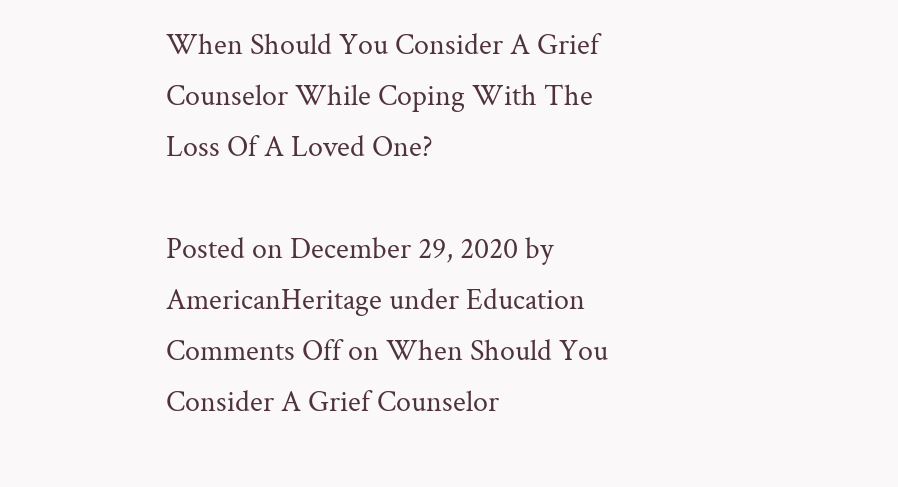When Should You Consider A Grief Counselor While Coping With The Loss Of A Loved One?

Posted on December 29, 2020 by AmericanHeritage under Education
Comments Off on When Should You Consider A Grief Counselor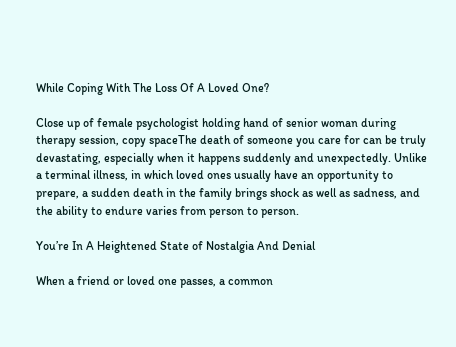While Coping With The Loss Of A Loved One?

Close up of female psychologist holding hand of senior woman during therapy session, copy spaceThe death of someone you care for can be truly devastating, especially when it happens suddenly and unexpectedly. Unlike a terminal illness, in which loved ones usually have an opportunity to prepare, a sudden death in the family brings shock as well as sadness, and the ability to endure varies from person to person.

You’re In A Heightened State of Nostalgia And Denial

When a friend or loved one passes, a common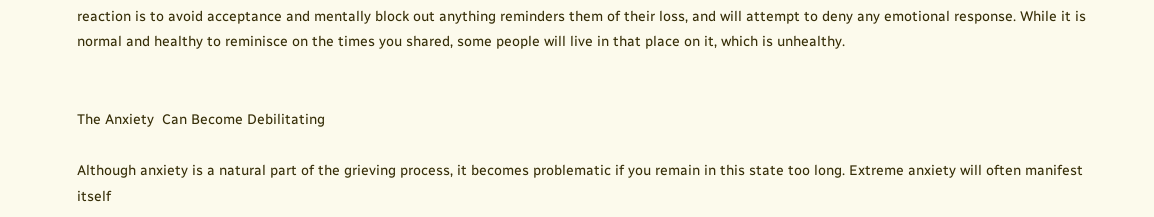reaction is to avoid acceptance and mentally block out anything reminders them of their loss, and will attempt to deny any emotional response. While it is normal and healthy to reminisce on the times you shared, some people will live in that place on it, which is unhealthy.


The Anxiety  Can Become Debilitating

Although anxiety is a natural part of the grieving process, it becomes problematic if you remain in this state too long. Extreme anxiety will often manifest itself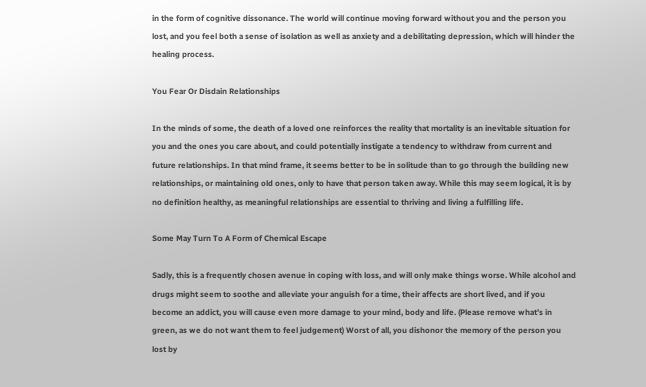in the form of cognitive dissonance. The world will continue moving forward without you and the person you lost, and you feel both a sense of isolation as well as anxiety and a debilitating depression, which will hinder the healing process.

You Fear Or Disdain Relationships

In the minds of some, the death of a loved one reinforces the reality that mortality is an inevitable situation for you and the ones you care about, and could potentially instigate a tendency to withdraw from current and future relationships. In that mind frame, it seems better to be in solitude than to go through the building new relationships, or maintaining old ones, only to have that person taken away. While this may seem logical, it is by no definition healthy, as meaningful relationships are essential to thriving and living a fulfilling life.

Some May Turn To A Form of Chemical Escape

Sadly, this is a frequently chosen avenue in coping with loss, and will only make things worse. While alcohol and drugs might seem to soothe and alleviate your anguish for a time, their affects are short lived, and if you become an addict, you will cause even more damage to your mind, body and life. (Please remove what’s in green, as we do not want them to feel judgement) Worst of all, you dishonor the memory of the person you lost by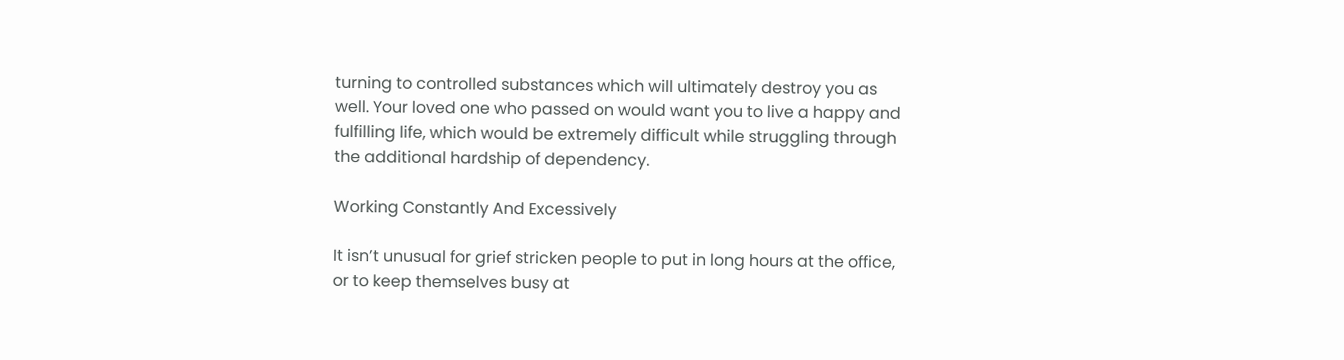turning to controlled substances which will ultimately destroy you as well. Your loved one who passed on would want you to live a happy and fulfilling life, which would be extremely difficult while struggling through the additional hardship of dependency.

Working Constantly And Excessively

It isn’t unusual for grief stricken people to put in long hours at the office, or to keep themselves busy at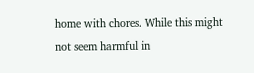home with chores. While this might not seem harmful in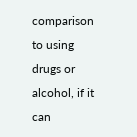comparison to using drugs or alcohol, if it can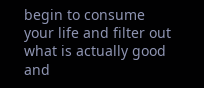begin to consume your life and filter out what is actually good and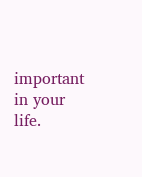important in your life.